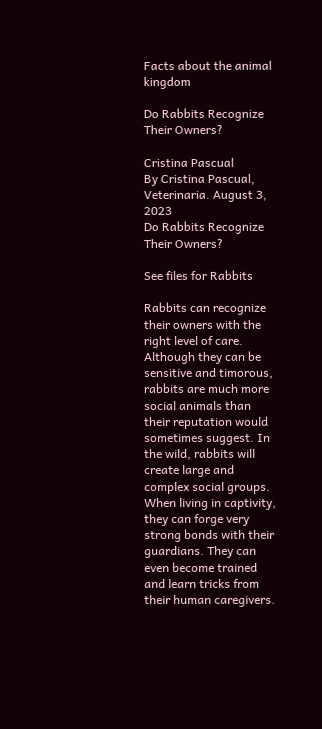Facts about the animal kingdom

Do Rabbits Recognize Their Owners?

Cristina Pascual
By Cristina Pascual, Veterinaria. August 3, 2023
Do Rabbits Recognize Their Owners?

See files for Rabbits

Rabbits can recognize their owners with the right level of care. Although they can be sensitive and timorous, rabbits are much more social animals than their reputation would sometimes suggest. In the wild, rabbits will create large and complex social groups. When living in captivity, they can forge very strong bonds with their guardians. They can even become trained and learn tricks from their human caregivers.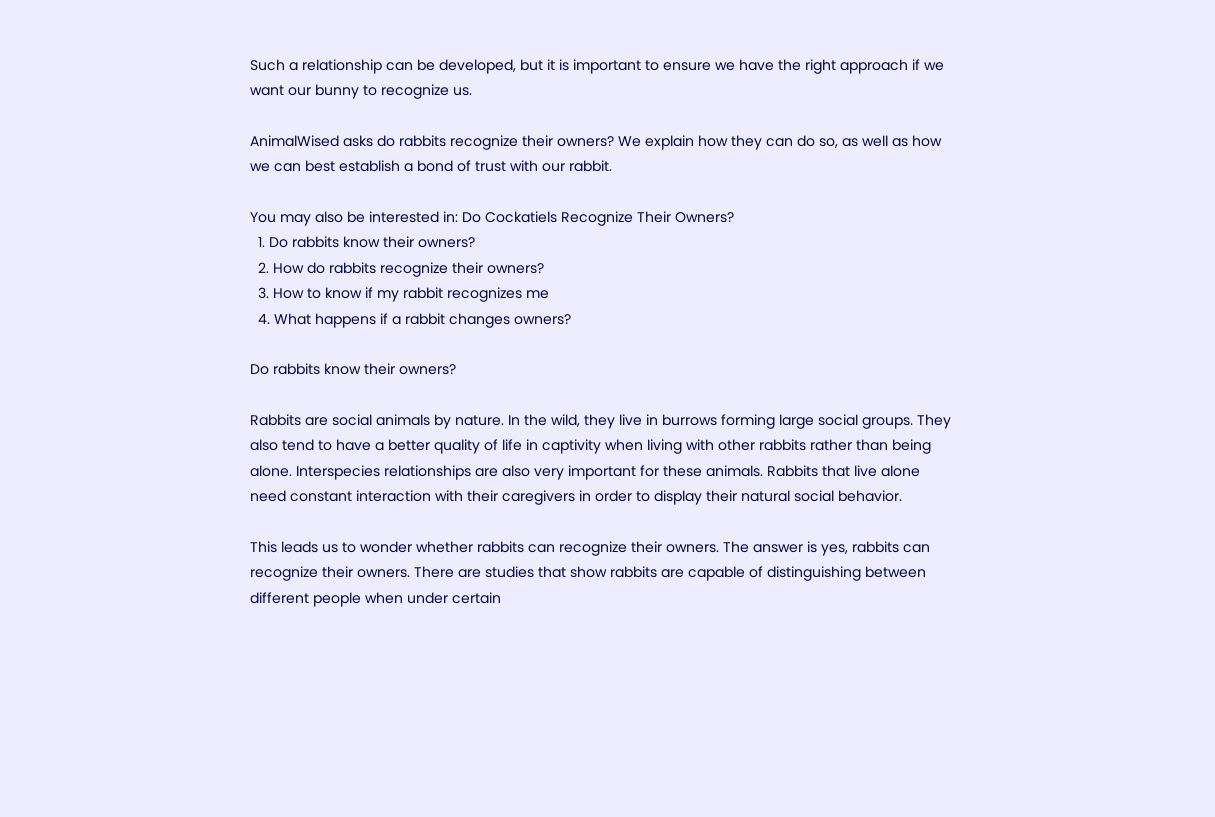Such a relationship can be developed, but it is important to ensure we have the right approach if we want our bunny to recognize us.

AnimalWised asks do rabbits recognize their owners? We explain how they can do so, as well as how we can best establish a bond of trust with our rabbit.

You may also be interested in: Do Cockatiels Recognize Their Owners?
  1. Do rabbits know their owners?
  2. How do rabbits recognize their owners?
  3. How to know if my rabbit recognizes me
  4. What happens if a rabbit changes owners?

Do rabbits know their owners?

Rabbits are social animals by nature. In the wild, they live in burrows forming large social groups. They also tend to have a better quality of life in captivity when living with other rabbits rather than being alone. Interspecies relationships are also very important for these animals. Rabbits that live alone need constant interaction with their caregivers in order to display their natural social behavior.

This leads us to wonder whether rabbits can recognize their owners. The answer is yes, rabbits can recognize their owners. There are studies that show rabbits are capable of distinguishing between different people when under certain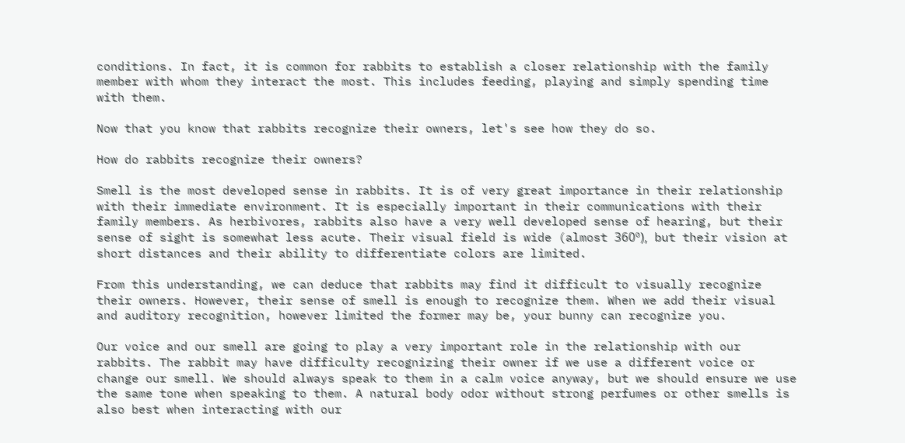conditions. In fact, it is common for rabbits to establish a closer relationship with the family member with whom they interact the most. This includes feeding, playing and simply spending time with them.

Now that you know that rabbits recognize their owners, let's see how they do so.

How do rabbits recognize their owners?

Smell is the most developed sense in rabbits. It is of very great importance in their relationship with their immediate environment. It is especially important in their communications with their family members. As herbivores, rabbits also have a very well developed sense of hearing, but their sense of sight is somewhat less acute. Their visual field is wide (almost 360º), but their vision at short distances and their ability to differentiate colors are limited.

From this understanding, we can deduce that rabbits may find it difficult to visually recognize their owners. However, their sense of smell is enough to recognize them. When we add their visual and auditory recognition, however limited the former may be, your bunny can recognize you.

Our voice and our smell are going to play a very important role in the relationship with our rabbits. The rabbit may have difficulty recognizing their owner if we use a different voice or change our smell. We should always speak to them in a calm voice anyway, but we should ensure we use the same tone when speaking to them. A natural body odor without strong perfumes or other smells is also best when interacting with our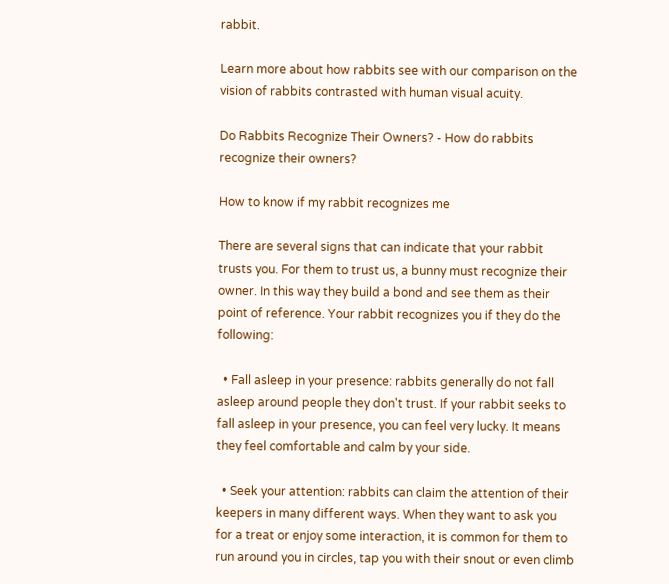rabbit.

Learn more about how rabbits see with our comparison on the vision of rabbits contrasted with human visual acuity.

Do Rabbits Recognize Their Owners? - How do rabbits recognize their owners?

How to know if my rabbit recognizes me

There are several signs that can indicate that your rabbit trusts you. For them to trust us, a bunny must recognize their owner. In this way they build a bond and see them as their point of reference. Your rabbit recognizes you if they do the following:

  • Fall asleep in your presence: rabbits generally do not fall asleep around people they don't trust. If your rabbit seeks to fall asleep in your presence, you can feel very lucky. It means they feel comfortable and calm by your side.

  • Seek your attention: rabbits can claim the attention of their keepers in many different ways. When they want to ask you for a treat or enjoy some interaction, it is common for them to run around you in circles, tap you with their snout or even climb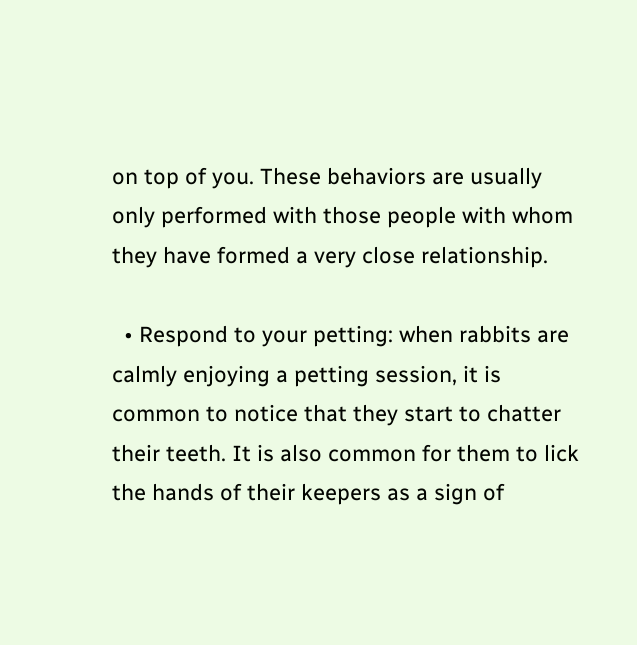on top of you. These behaviors are usually only performed with those people with whom they have formed a very close relationship.

  • Respond to your petting: when rabbits are calmly enjoying a petting session, it is common to notice that they start to chatter their teeth. It is also common for them to lick the hands of their keepers as a sign of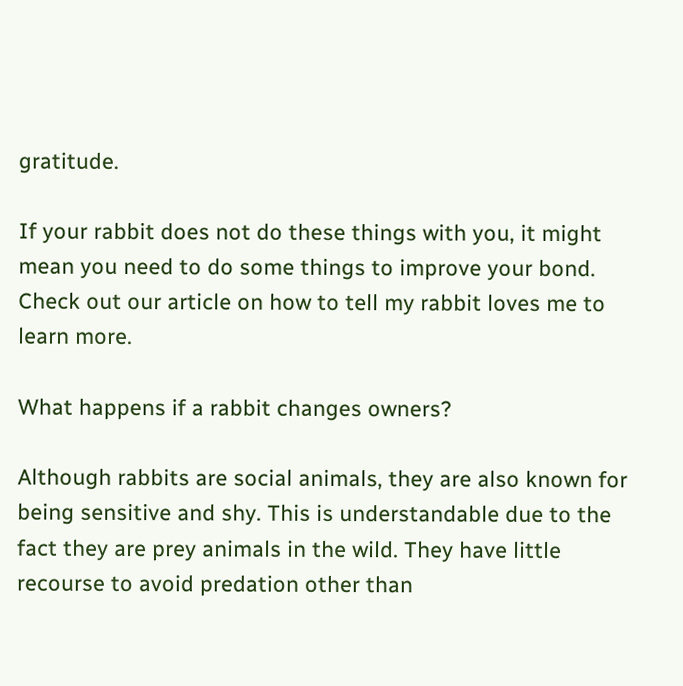gratitude.

If your rabbit does not do these things with you, it might mean you need to do some things to improve your bond. Check out our article on how to tell my rabbit loves me to learn more.

What happens if a rabbit changes owners?

Although rabbits are social animals, they are also known for being sensitive and shy. This is understandable due to the fact they are prey animals in the wild. They have little recourse to avoid predation other than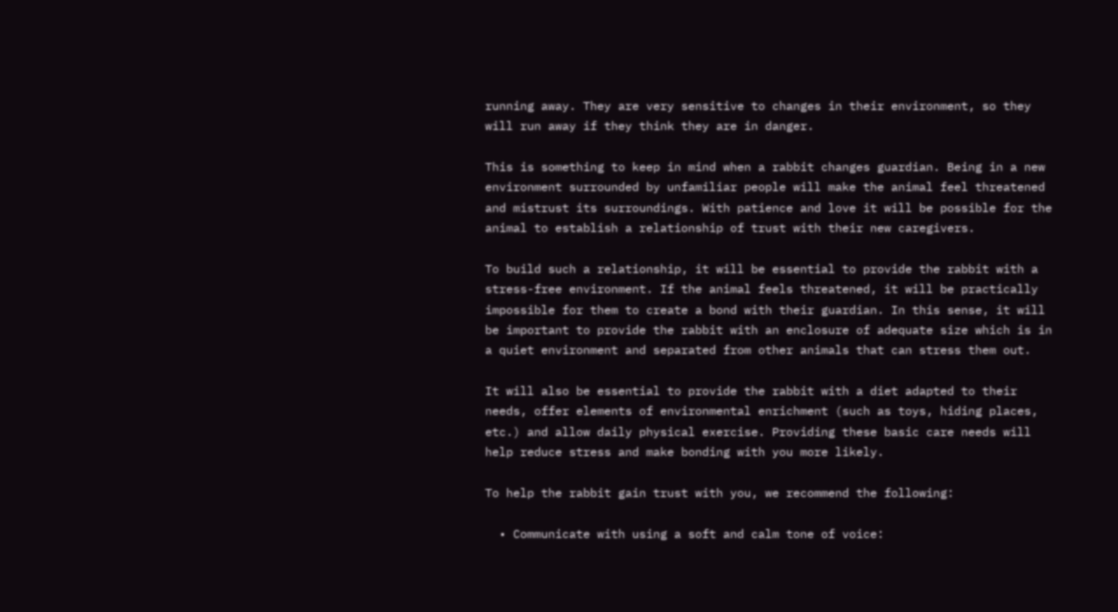running away. They are very sensitive to changes in their environment, so they will run away if they think they are in danger.

This is something to keep in mind when a rabbit changes guardian. Being in a new environment surrounded by unfamiliar people will make the animal feel threatened and mistrust its surroundings. With patience and love it will be possible for the animal to establish a relationship of trust with their new caregivers.

To build such a relationship, it will be essential to provide the rabbit with a stress-free environment. If the animal feels threatened, it will be practically impossible for them to create a bond with their guardian. In this sense, it will be important to provide the rabbit with an enclosure of adequate size which is in a quiet environment and separated from other animals that can stress them out.

It will also be essential to provide the rabbit with a diet adapted to their needs, offer elements of environmental enrichment (such as toys, hiding places, etc.) and allow daily physical exercise. Providing these basic care needs will help reduce stress and make bonding with you more likely.

To help the rabbit gain trust with you, we recommend the following:

  • Communicate with using a soft and calm tone of voice: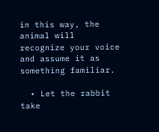in this way, the animal will recognize your voice and assume it as something familiar.

  • Let the rabbit take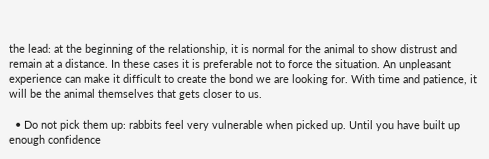the lead: at the beginning of the relationship, it is normal for the animal to show distrust and remain at a distance. In these cases it is preferable not to force the situation. An unpleasant experience can make it difficult to create the bond we are looking for. With time and patience, it will be the animal themselves that gets closer to us.

  • Do not pick them up: rabbits feel very vulnerable when picked up. Until you have built up enough confidence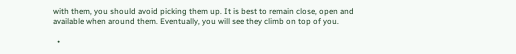with them, you should avoid picking them up. It is best to remain close, open and available when around them. Eventually, you will see they climb on top of you.

  •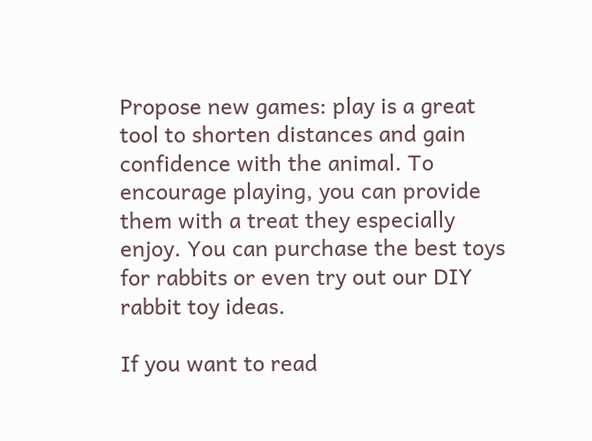Propose new games: play is a great tool to shorten distances and gain confidence with the animal. To encourage playing, you can provide them with a treat they especially enjoy. You can purchase the best toys for rabbits or even try out our DIY rabbit toy ideas.

If you want to read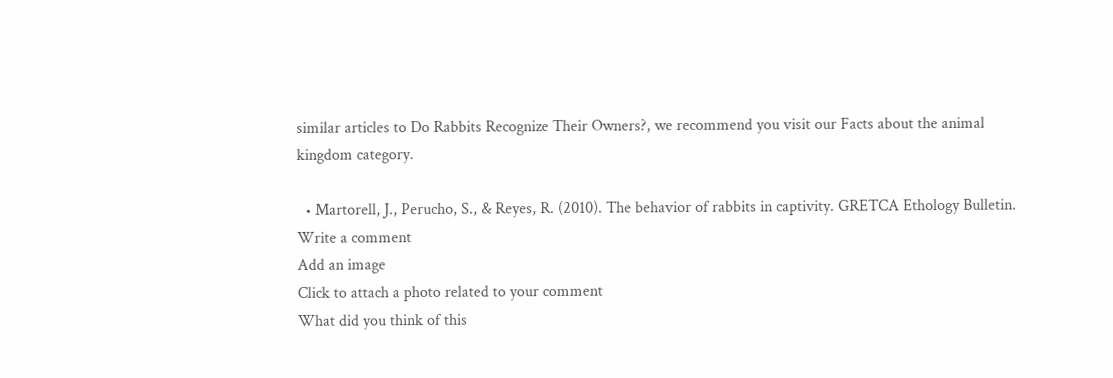similar articles to Do Rabbits Recognize Their Owners?, we recommend you visit our Facts about the animal kingdom category.

  • Martorell, J., Perucho, S., & Reyes, R. (2010). The behavior of rabbits in captivity. GRETCA Ethology Bulletin.
Write a comment
Add an image
Click to attach a photo related to your comment
What did you think of this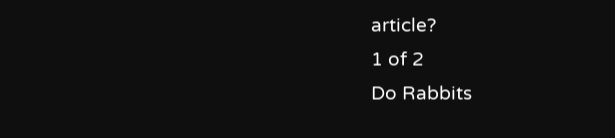article?
1 of 2
Do Rabbits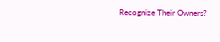Recognize Their Owners?